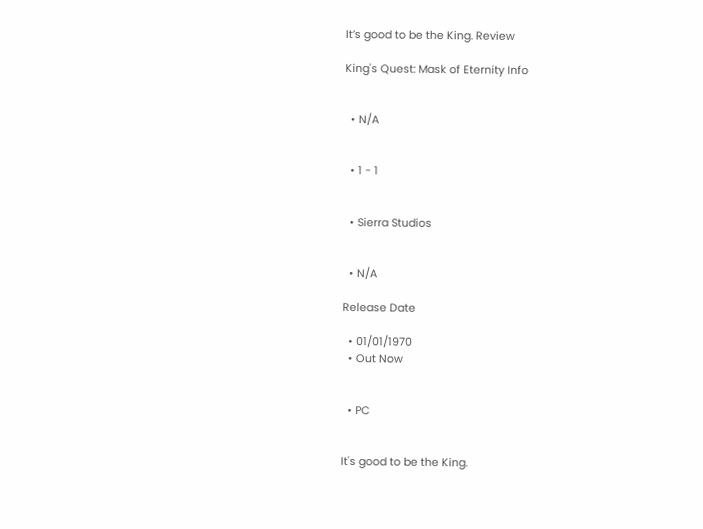It’s good to be the King. Review

King's Quest: Mask of Eternity Info


  • N/A


  • 1 - 1


  • Sierra Studios


  • N/A

Release Date

  • 01/01/1970
  • Out Now


  • PC


It's good to be the King.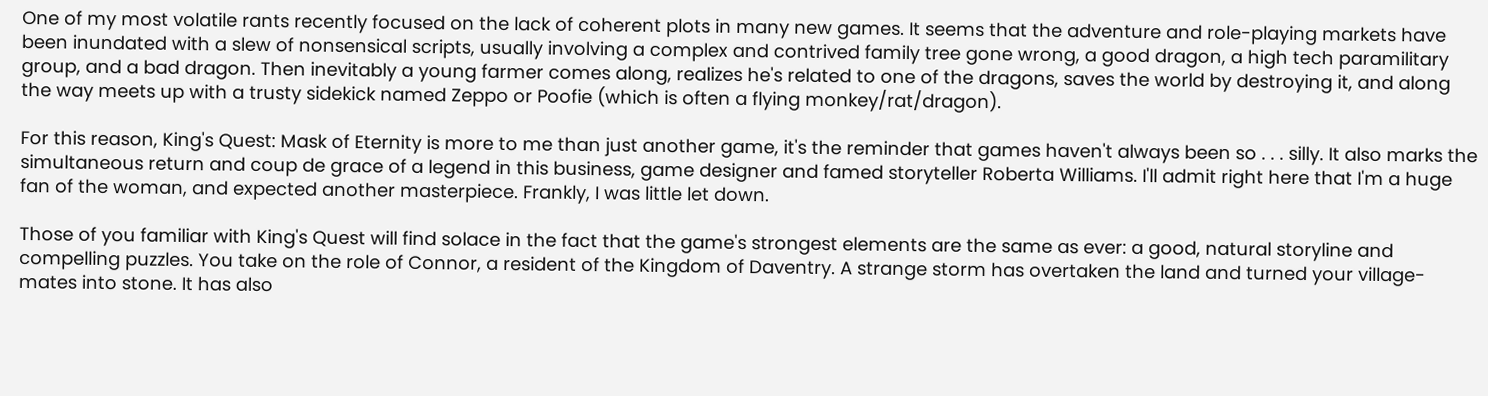One of my most volatile rants recently focused on the lack of coherent plots in many new games. It seems that the adventure and role-playing markets have been inundated with a slew of nonsensical scripts, usually involving a complex and contrived family tree gone wrong, a good dragon, a high tech paramilitary group, and a bad dragon. Then inevitably a young farmer comes along, realizes he's related to one of the dragons, saves the world by destroying it, and along the way meets up with a trusty sidekick named Zeppo or Poofie (which is often a flying monkey/rat/dragon).

For this reason, King's Quest: Mask of Eternity is more to me than just another game, it's the reminder that games haven't always been so . . . silly. It also marks the simultaneous return and coup de grace of a legend in this business, game designer and famed storyteller Roberta Williams. I'll admit right here that I'm a huge fan of the woman, and expected another masterpiece. Frankly, I was little let down.

Those of you familiar with King's Quest will find solace in the fact that the game's strongest elements are the same as ever: a good, natural storyline and compelling puzzles. You take on the role of Connor, a resident of the Kingdom of Daventry. A strange storm has overtaken the land and turned your village-mates into stone. It has also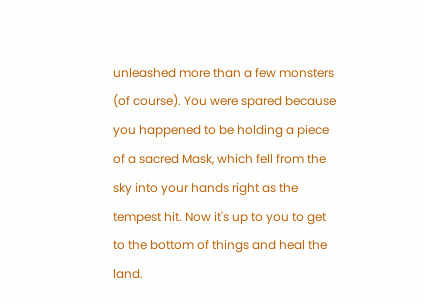unleashed more than a few monsters (of course). You were spared because you happened to be holding a piece of a sacred Mask, which fell from the sky into your hands right as the tempest hit. Now it's up to you to get to the bottom of things and heal the land.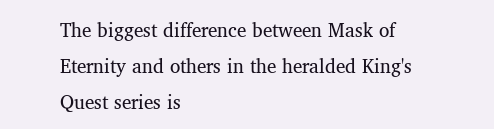The biggest difference between Mask of Eternity and others in the heralded King's Quest series is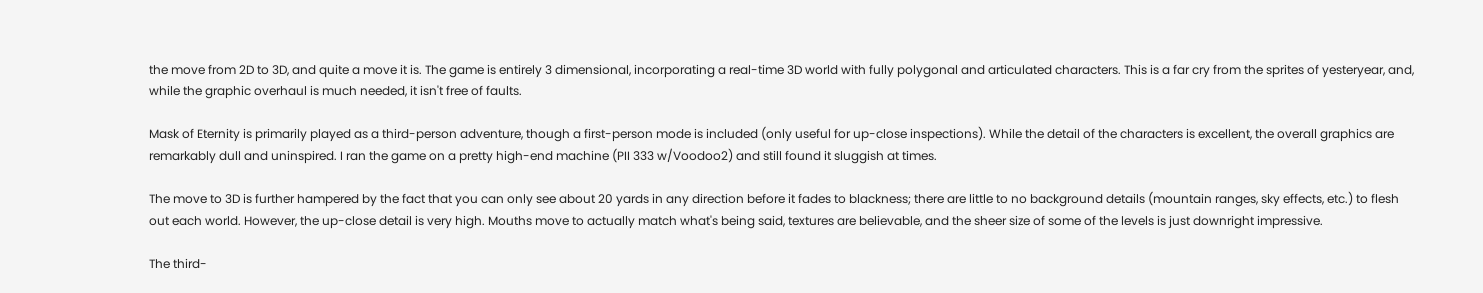the move from 2D to 3D, and quite a move it is. The game is entirely 3 dimensional, incorporating a real-time 3D world with fully polygonal and articulated characters. This is a far cry from the sprites of yesteryear, and, while the graphic overhaul is much needed, it isn't free of faults.

Mask of Eternity is primarily played as a third-person adventure, though a first-person mode is included (only useful for up-close inspections). While the detail of the characters is excellent, the overall graphics are remarkably dull and uninspired. I ran the game on a pretty high-end machine (PII 333 w/Voodoo2) and still found it sluggish at times.

The move to 3D is further hampered by the fact that you can only see about 20 yards in any direction before it fades to blackness; there are little to no background details (mountain ranges, sky effects, etc.) to flesh out each world. However, the up-close detail is very high. Mouths move to actually match what's being said, textures are believable, and the sheer size of some of the levels is just downright impressive.

The third-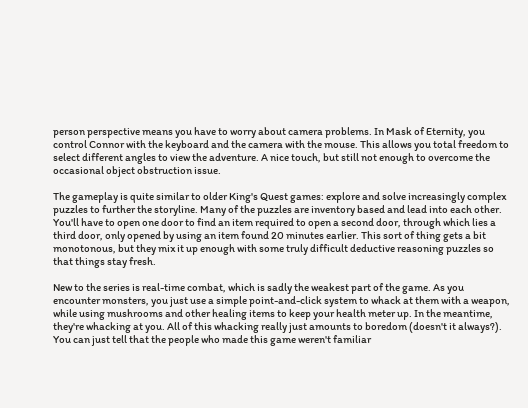person perspective means you have to worry about camera problems. In Mask of Eternity, you control Connor with the keyboard and the camera with the mouse. This allows you total freedom to select different angles to view the adventure. A nice touch, but still not enough to overcome the occasional object obstruction issue.

The gameplay is quite similar to older King's Quest games: explore and solve increasingly complex puzzles to further the storyline. Many of the puzzles are inventory based and lead into each other. You'll have to open one door to find an item required to open a second door, through which lies a third door, only opened by using an item found 20 minutes earlier. This sort of thing gets a bit monotonous, but they mix it up enough with some truly difficult deductive reasoning puzzles so that things stay fresh.

New to the series is real-time combat, which is sadly the weakest part of the game. As you encounter monsters, you just use a simple point-and-click system to whack at them with a weapon, while using mushrooms and other healing items to keep your health meter up. In the meantime, they're whacking at you. All of this whacking really just amounts to boredom (doesn't it always?). You can just tell that the people who made this game weren't familiar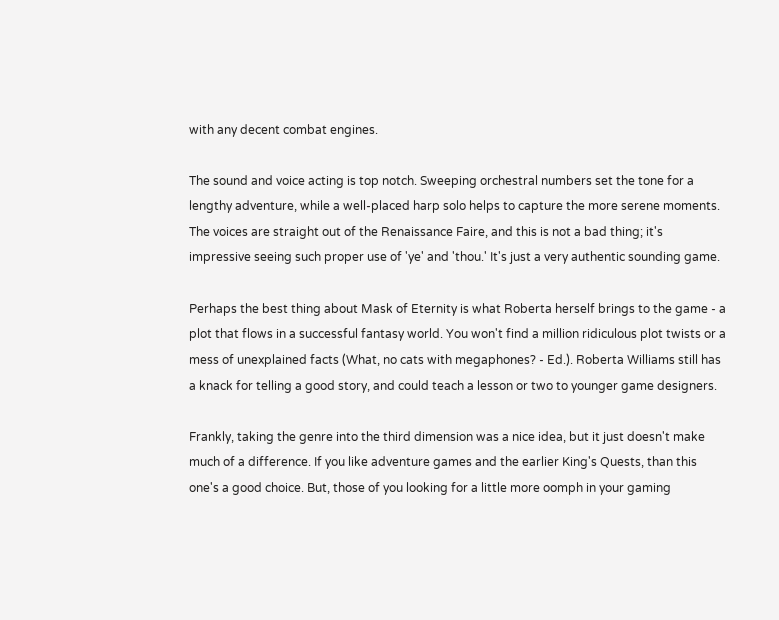with any decent combat engines.

The sound and voice acting is top notch. Sweeping orchestral numbers set the tone for a lengthy adventure, while a well-placed harp solo helps to capture the more serene moments. The voices are straight out of the Renaissance Faire, and this is not a bad thing; it's impressive seeing such proper use of 'ye' and 'thou.' It's just a very authentic sounding game.

Perhaps the best thing about Mask of Eternity is what Roberta herself brings to the game - a plot that flows in a successful fantasy world. You won't find a million ridiculous plot twists or a mess of unexplained facts (What, no cats with megaphones? - Ed.). Roberta Williams still has a knack for telling a good story, and could teach a lesson or two to younger game designers.

Frankly, taking the genre into the third dimension was a nice idea, but it just doesn't make much of a difference. If you like adventure games and the earlier King's Quests, than this one's a good choice. But, those of you looking for a little more oomph in your gaming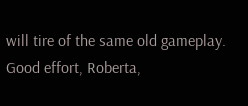will tire of the same old gameplay. Good effort, Roberta,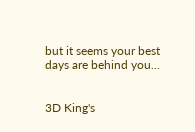but it seems your best days are behind you...


3D King's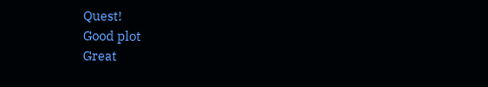Quest!
Good plot
Great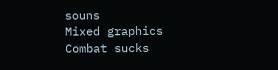souns
Mixed graphics
Combat sucks